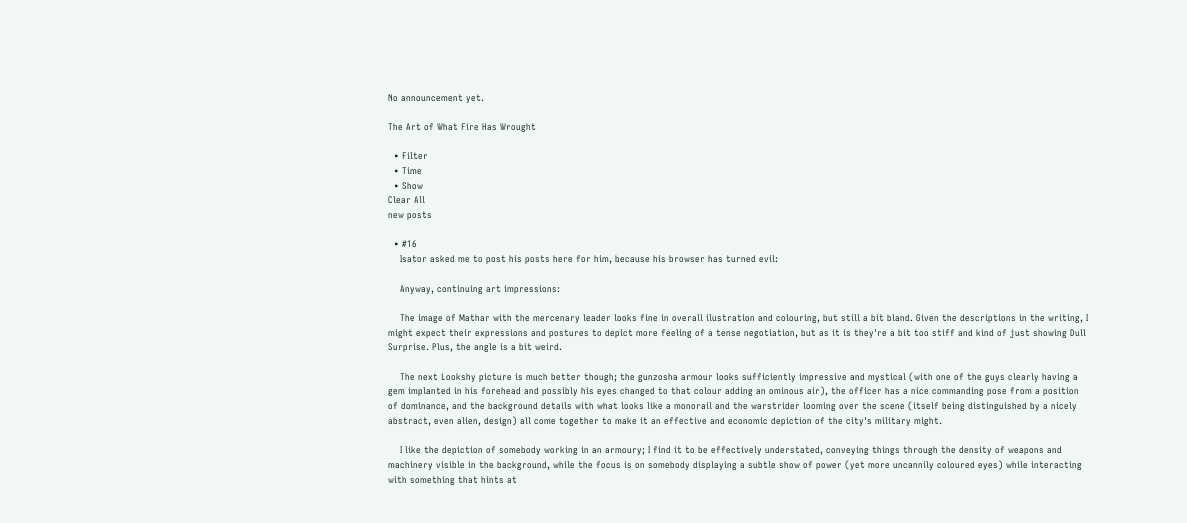No announcement yet.

The Art of What Fire Has Wrought

  • Filter
  • Time
  • Show
Clear All
new posts

  • #16
    Isator asked me to post his posts here for him, because his browser has turned evil:

    Anyway, continuing art impressions:

    The image of Mathar with the mercenary leader looks fine in overall ilustration and colouring, but still a bit bland. Given the descriptions in the writing, I might expect their expressions and postures to depict more feeling of a tense negotiation, but as it is they're a bit too stiff and kind of just showing Dull Surprise. Plus, the angle is a bit weird.

    The next Lookshy picture is much better though; the gunzosha armour looks sufficiently impressive and mystical (with one of the guys clearly having a gem implanted in his forehead and possibly his eyes changed to that colour adding an ominous air), the officer has a nice commanding pose from a position of dominance, and the background details with what looks like a monorail and the warstrider looming over the scene (itself being distinguished by a nicely abstract, even alien, design) all come together to make it an effective and economic depiction of the city's military might.

    I like the depiction of somebody working in an armoury; I find it to be effectively understated, conveying things through the density of weapons and machinery visible in the background, while the focus is on somebody displaying a subtle show of power (yet more uncannily coloured eyes) while interacting with something that hints at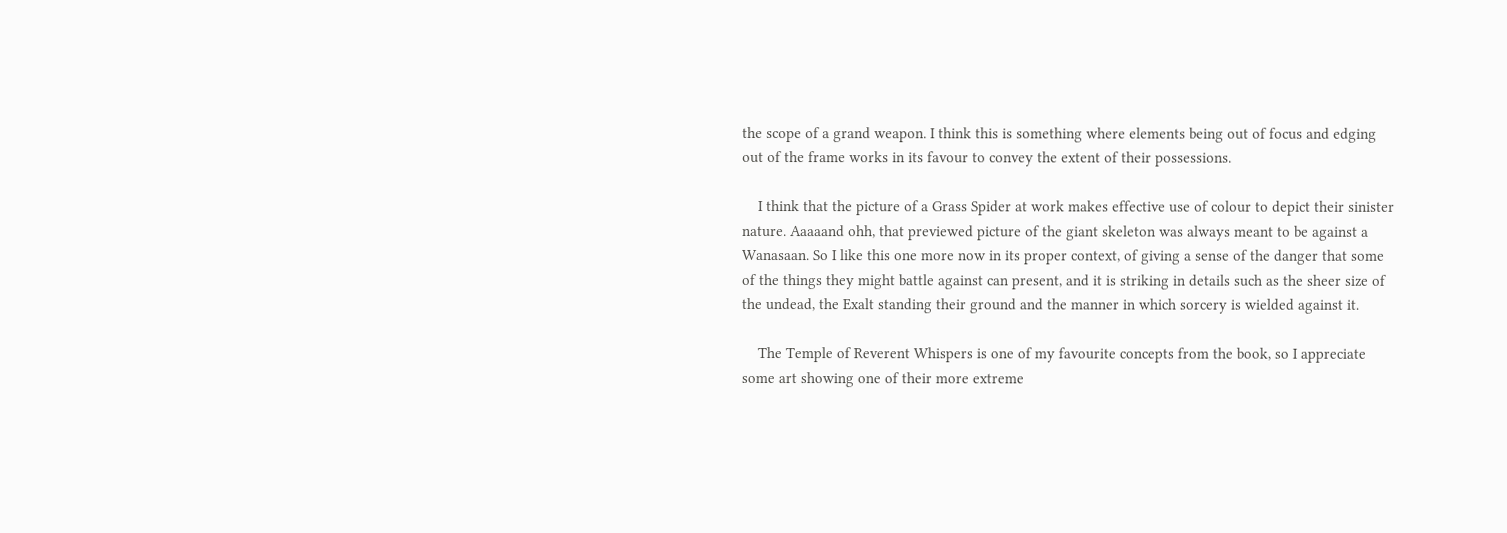the scope of a grand weapon. I think this is something where elements being out of focus and edging out of the frame works in its favour to convey the extent of their possessions.

    I think that the picture of a Grass Spider at work makes effective use of colour to depict their sinister nature. Aaaaand ohh, that previewed picture of the giant skeleton was always meant to be against a Wanasaan. So I like this one more now in its proper context, of giving a sense of the danger that some of the things they might battle against can present, and it is striking in details such as the sheer size of the undead, the Exalt standing their ground and the manner in which sorcery is wielded against it.

    The Temple of Reverent Whispers is one of my favourite concepts from the book, so I appreciate some art showing one of their more extreme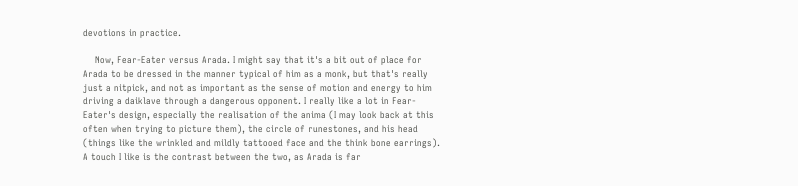devotions in practice.

    Now, Fear-Eater versus Arada. I might say that it's a bit out of place for Arada to be dressed in the manner typical of him as a monk, but that's really just a nitpick, and not as important as the sense of motion and energy to him driving a daiklave through a dangerous opponent. I really like a lot in Fear-Eater's design, especially the realisation of the anima (I may look back at this often when trying to picture them), the circle of runestones, and his head (things like the wrinkled and mildly tattooed face and the think bone earrings). A touch I like is the contrast between the two, as Arada is far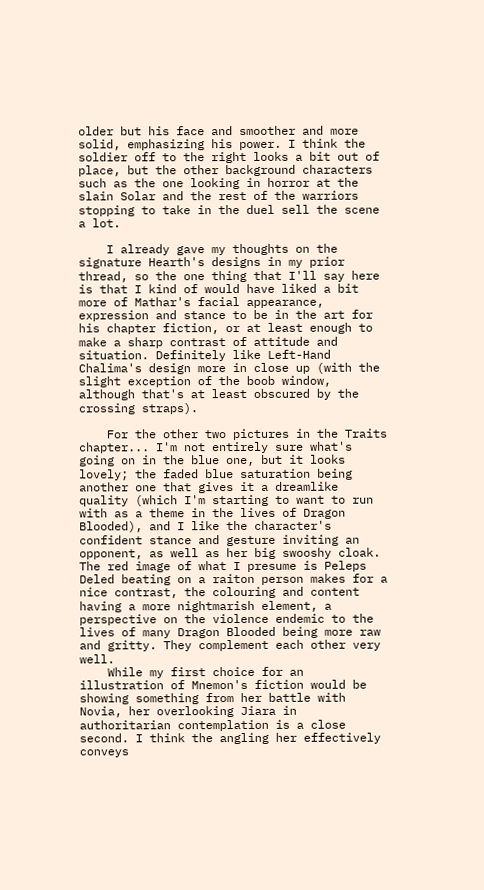older but his face and smoother and more solid, emphasizing his power. I think the soldier off to the right looks a bit out of place, but the other background characters such as the one looking in horror at the slain Solar and the rest of the warriors stopping to take in the duel sell the scene a lot.

    I already gave my thoughts on the signature Hearth's designs in my prior thread, so the one thing that I'll say here is that I kind of would have liked a bit more of Mathar's facial appearance, expression and stance to be in the art for his chapter fiction, or at least enough to make a sharp contrast of attitude and situation. Definitely like Left-Hand Chalima's design more in close up (with the slight exception of the boob window, although that's at least obscured by the crossing straps).

    For the other two pictures in the Traits chapter... I'm not entirely sure what's going on in the blue one, but it looks lovely; the faded blue saturation being another one that gives it a dreamlike quality (which I'm starting to want to run with as a theme in the lives of Dragon Blooded), and I like the character's confident stance and gesture inviting an opponent, as well as her big swooshy cloak. The red image of what I presume is Peleps Deled beating on a raiton person makes for a nice contrast, the colouring and content having a more nightmarish element, a perspective on the violence endemic to the lives of many Dragon Blooded being more raw and gritty. They complement each other very well.
    While my first choice for an illustration of Mnemon's fiction would be showing something from her battle with Novia, her overlooking Jiara in authoritarian contemplation is a close second. I think the angling her effectively conveys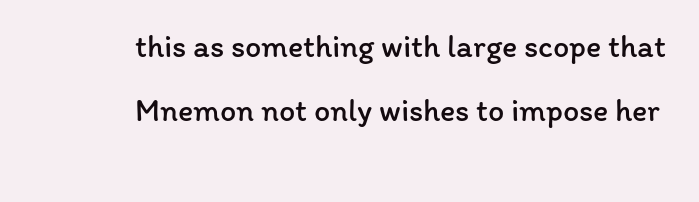this as something with large scope that Mnemon not only wishes to impose her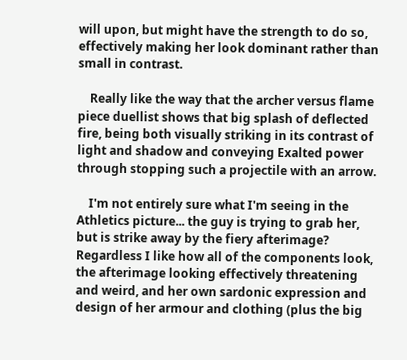will upon, but might have the strength to do so, effectively making her look dominant rather than small in contrast.

    Really like the way that the archer versus flame piece duellist shows that big splash of deflected fire, being both visually striking in its contrast of light and shadow and conveying Exalted power through stopping such a projectile with an arrow.

    I'm not entirely sure what I'm seeing in the Athletics picture... the guy is trying to grab her, but is strike away by the fiery afterimage? Regardless I like how all of the components look, the afterimage looking effectively threatening and weird, and her own sardonic expression and design of her armour and clothing (plus the big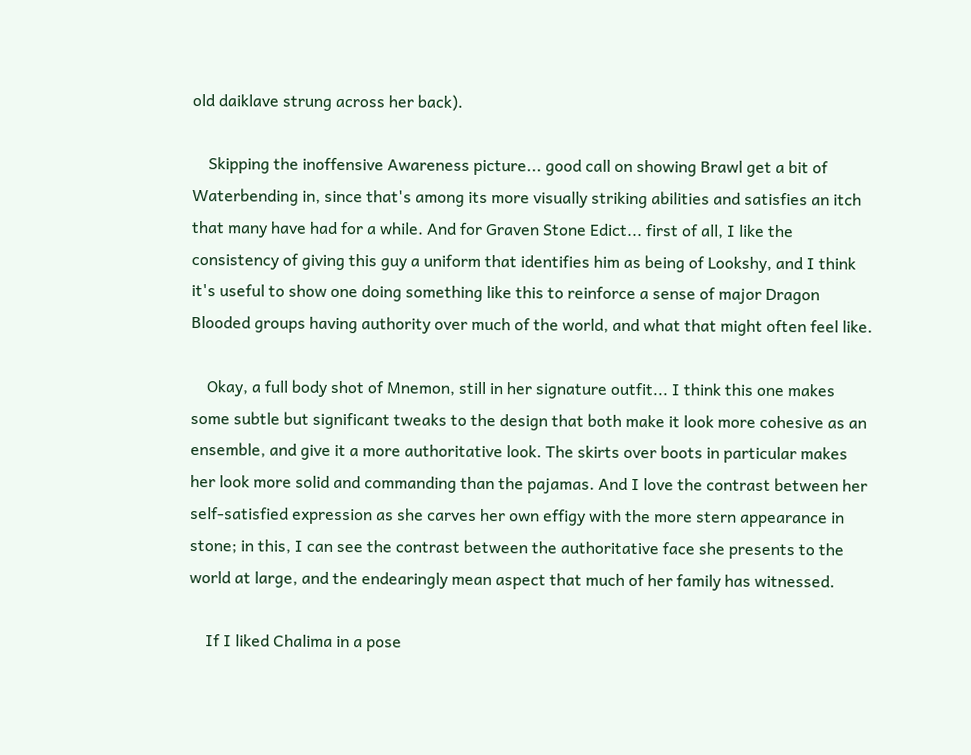old daiklave strung across her back).

    Skipping the inoffensive Awareness picture... good call on showing Brawl get a bit of Waterbending in, since that's among its more visually striking abilities and satisfies an itch that many have had for a while. And for Graven Stone Edict... first of all, I like the consistency of giving this guy a uniform that identifies him as being of Lookshy, and I think it's useful to show one doing something like this to reinforce a sense of major Dragon Blooded groups having authority over much of the world, and what that might often feel like.

    Okay, a full body shot of Mnemon, still in her signature outfit... I think this one makes some subtle but significant tweaks to the design that both make it look more cohesive as an ensemble, and give it a more authoritative look. The skirts over boots in particular makes her look more solid and commanding than the pajamas. And I love the contrast between her self-satisfied expression as she carves her own effigy with the more stern appearance in stone; in this, I can see the contrast between the authoritative face she presents to the world at large, and the endearingly mean aspect that much of her family has witnessed.

    If I liked Chalima in a pose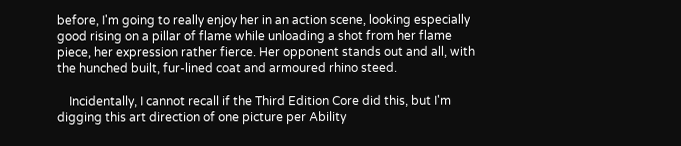before, I'm going to really enjoy her in an action scene, looking especially good rising on a pillar of flame while unloading a shot from her flame piece, her expression rather fierce. Her opponent stands out and all, with the hunched built, fur-lined coat and armoured rhino steed.

    Incidentally, I cannot recall if the Third Edition Core did this, but I'm digging this art direction of one picture per Ability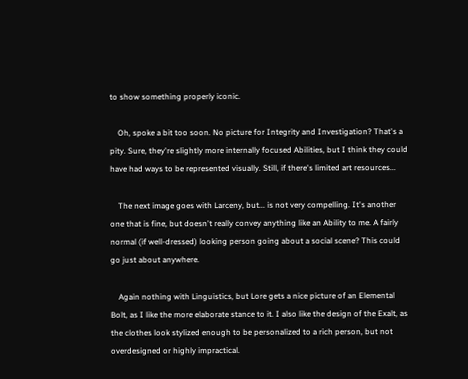to show something properly iconic.

    Oh, spoke a bit too soon. No picture for Integrity and Investigation? That's a pity. Sure, they're slightly more internally focused Abilities, but I think they could have had ways to be represented visually. Still, if there's limited art resources...

    The next image goes with Larceny, but... is not very compelling. It's another one that is fine, but doesn't really convey anything like an Ability to me. A fairly normal (if well-dressed) looking person going about a social scene? This could go just about anywhere.

    Again nothing with Linguistics, but Lore gets a nice picture of an Elemental Bolt, as I like the more elaborate stance to it. I also like the design of the Exalt, as the clothes look stylized enough to be personalized to a rich person, but not overdesigned or highly impractical.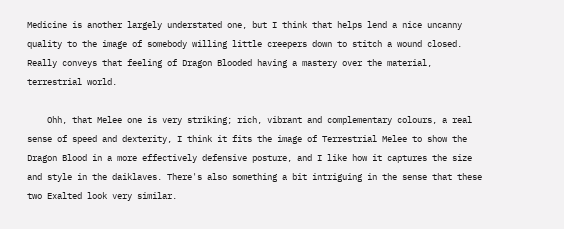Medicine is another largely understated one, but I think that helps lend a nice uncanny quality to the image of somebody willing little creepers down to stitch a wound closed. Really conveys that feeling of Dragon Blooded having a mastery over the material, terrestrial world.

    Ohh, that Melee one is very striking; rich, vibrant and complementary colours, a real sense of speed and dexterity, I think it fits the image of Terrestrial Melee to show the Dragon Blood in a more effectively defensive posture, and I like how it captures the size and style in the daiklaves. There's also something a bit intriguing in the sense that these two Exalted look very similar.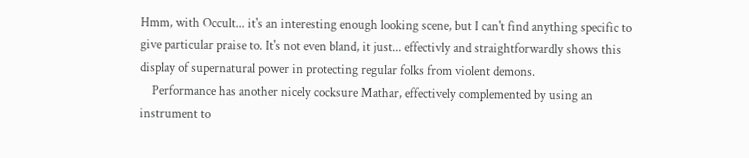Hmm, with Occult... it's an interesting enough looking scene, but I can't find anything specific to give particular praise to. It's not even bland, it just... effectivly and straightforwardly shows this display of supernatural power in protecting regular folks from violent demons.
    Performance has another nicely cocksure Mathar, effectively complemented by using an instrument to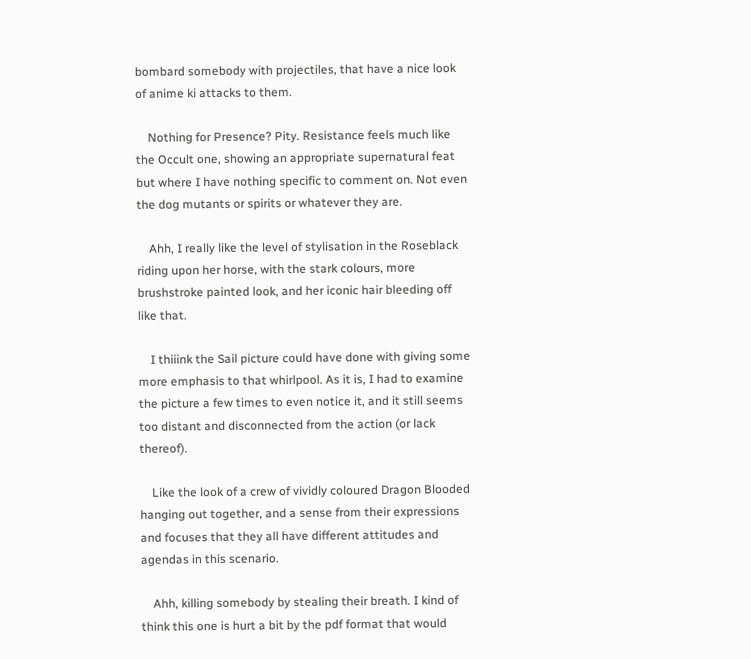bombard somebody with projectiles, that have a nice look of anime ki attacks to them.

    Nothing for Presence? Pity. Resistance feels much like the Occult one, showing an appropriate supernatural feat but where I have nothing specific to comment on. Not even the dog mutants or spirits or whatever they are.

    Ahh, I really like the level of stylisation in the Roseblack riding upon her horse, with the stark colours, more brushstroke painted look, and her iconic hair bleeding off like that.

    I thiiink the Sail picture could have done with giving some more emphasis to that whirlpool. As it is, I had to examine the picture a few times to even notice it, and it still seems too distant and disconnected from the action (or lack thereof).

    Like the look of a crew of vividly coloured Dragon Blooded hanging out together, and a sense from their expressions and focuses that they all have different attitudes and agendas in this scenario.

    Ahh, killing somebody by stealing their breath. I kind of think this one is hurt a bit by the pdf format that would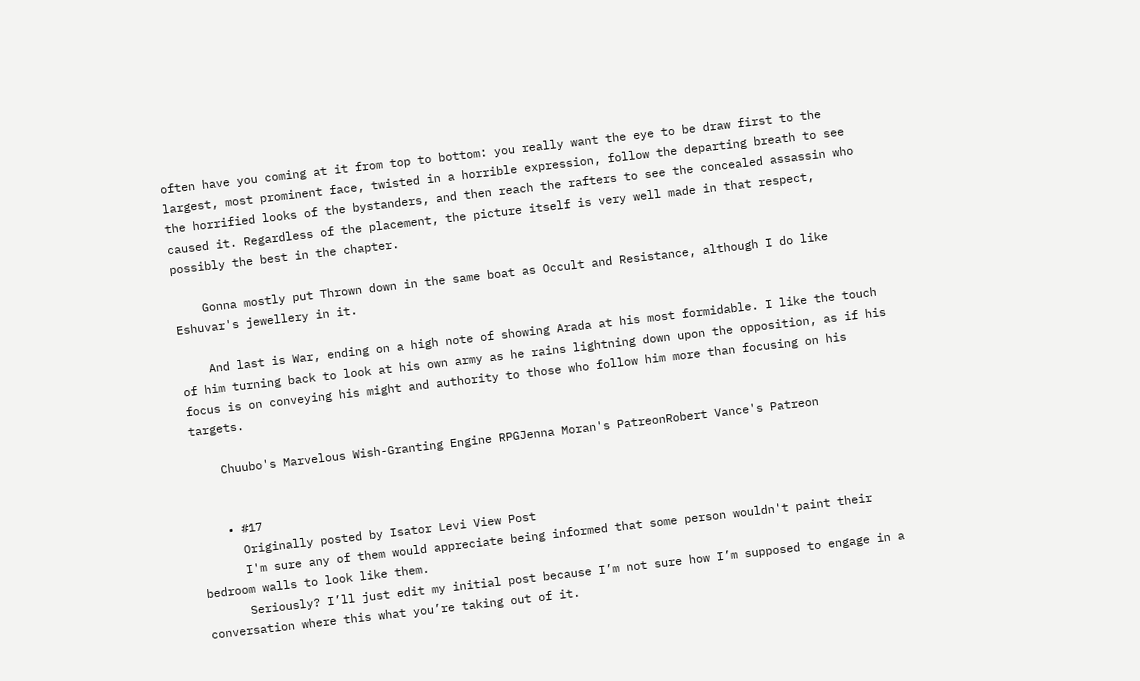often have you coming at it from top to bottom: you really want the eye to be draw first to the largest, most prominent face, twisted in a horrible expression, follow the departing breath to see the horrified looks of the bystanders, and then reach the rafters to see the concealed assassin who caused it. Regardless of the placement, the picture itself is very well made in that respect, possibly the best in the chapter.

    Gonna mostly put Thrown down in the same boat as Occult and Resistance, although I do like Eshuvar's jewellery in it.

    And last is War, ending on a high note of showing Arada at his most formidable. I like the touch of him turning back to look at his own army as he rains lightning down upon the opposition, as if his focus is on conveying his might and authority to those who follow him more than focusing on his targets.

    Chuubo's Marvelous Wish-Granting Engine RPGJenna Moran's PatreonRobert Vance's Patreon


    • #17
      Originally posted by Isator Levi View Post
      I'm sure any of them would appreciate being informed that some person wouldn't paint their bedroom walls to look like them.
      Seriously? I’ll just edit my initial post because I’m not sure how I’m supposed to engage in a conversation where this what you’re taking out of it.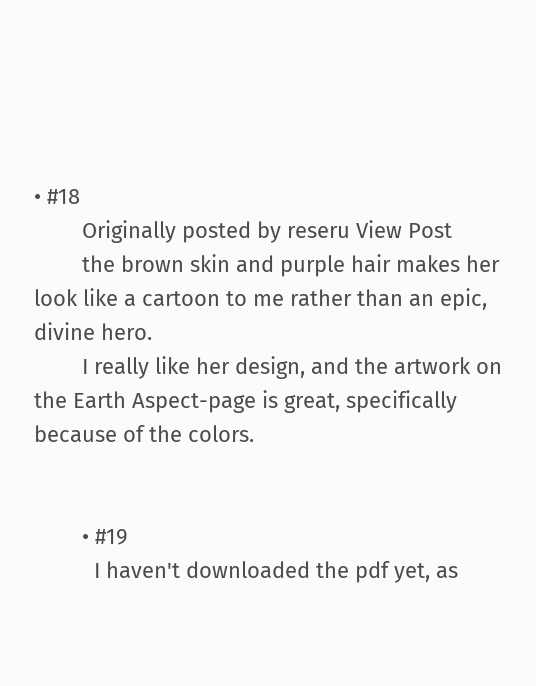• #18
        Originally posted by reseru View Post
        the brown skin and purple hair makes her look like a cartoon to me rather than an epic, divine hero.
        I really like her design, and the artwork on the Earth Aspect-page is great, specifically because of the colors.


        • #19
          I haven't downloaded the pdf yet, as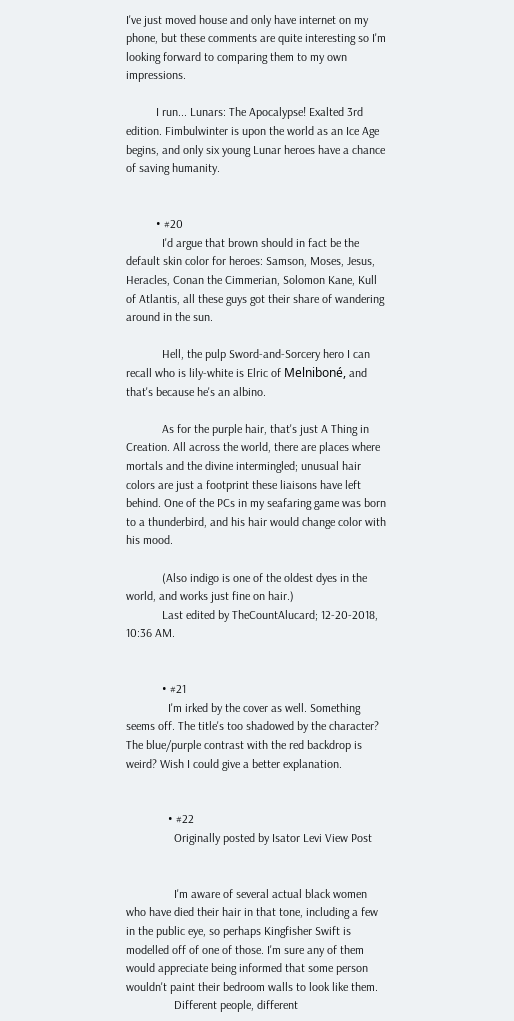I've just moved house and only have internet on my phone, but these comments are quite interesting so I'm looking forward to comparing them to my own impressions.

          I run... Lunars: The Apocalypse! Exalted 3rd edition. Fimbulwinter is upon the world as an Ice Age begins, and only six young Lunar heroes have a chance of saving humanity.


          • #20
            I'd argue that brown should in fact be the default skin color for heroes: Samson, Moses, Jesus, Heracles, Conan the Cimmerian, Solomon Kane, Kull of Atlantis, all these guys got their share of wandering around in the sun.

            Hell, the pulp Sword-and-Sorcery hero I can recall who is lily-white is Elric of Melniboné, and that's because he's an albino.

            As for the purple hair, that's just A Thing in Creation. All across the world, there are places where mortals and the divine intermingled; unusual hair colors are just a footprint these liaisons have left behind. One of the PCs in my seafaring game was born to a thunderbird, and his hair would change color with his mood.

            (Also indigo is one of the oldest dyes in the world, and works just fine on hair.)
            Last edited by TheCountAlucard; 12-20-2018, 10:36 AM.


            • #21
              I'm irked by the cover as well. Something seems off. The title's too shadowed by the character? The blue/purple contrast with the red backdrop is weird? Wish I could give a better explanation.


              • #22
                Originally posted by Isator Levi View Post


                I'm aware of several actual black women who have died their hair in that tone, including a few in the public eye, so perhaps Kingfisher Swift is modelled off of one of those. I'm sure any of them would appreciate being informed that some person wouldn't paint their bedroom walls to look like them.
                Different people, different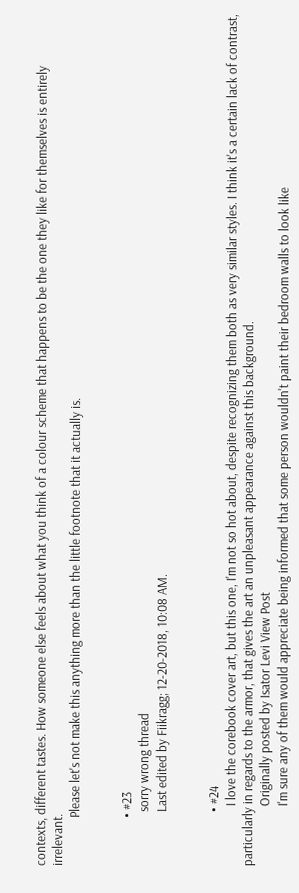contexts, different tastes. How someone else feels about what you think of a colour scheme that happens to be the one they like for themselves is entirely irrelevant.
                Please let's not make this anything more than the little footnote that it actually is.


                • #23
                  sorry wrong thread
                  Last edited by Fiikragg; 12-20-2018, 10:08 AM.


                  • #24
                    I love the corebook cover art, but this one, I'm not so hot about, despite recognizing them both as very similar styles. I think it's a certain lack of contrast, particularly in regards to the armor, that gives the art an unpleasant appearance against this background.
                    Originally posted by Isator Levi View Post
                    I'm sure any of them would appreciate being informed that some person wouldn't paint their bedroom walls to look like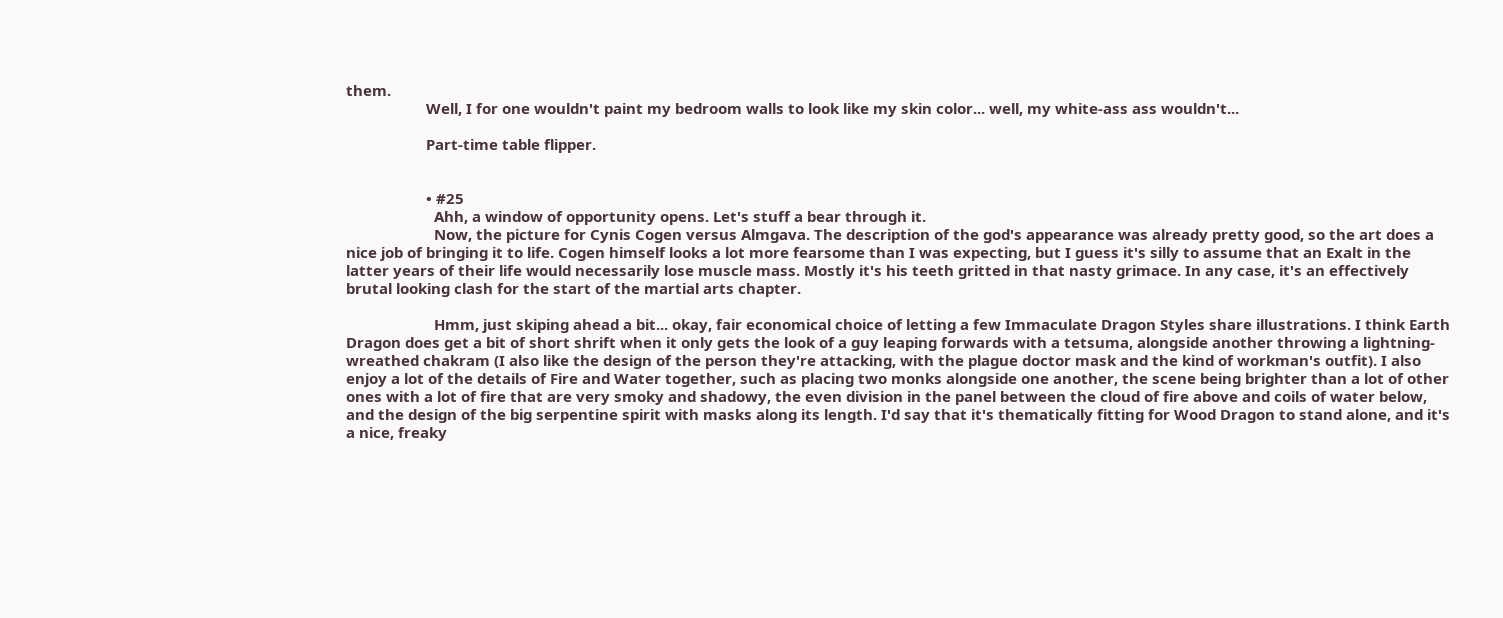them.
                    Well, I for one wouldn't paint my bedroom walls to look like my skin color... well, my white-ass ass wouldn't...

                    Part-time table flipper.


                    • #25
                      Ahh, a window of opportunity opens. Let's stuff a bear through it.
                      Now, the picture for Cynis Cogen versus Almgava. The description of the god's appearance was already pretty good, so the art does a nice job of bringing it to life. Cogen himself looks a lot more fearsome than I was expecting, but I guess it's silly to assume that an Exalt in the latter years of their life would necessarily lose muscle mass. Mostly it's his teeth gritted in that nasty grimace. In any case, it's an effectively brutal looking clash for the start of the martial arts chapter.

                      Hmm, just skiping ahead a bit... okay, fair economical choice of letting a few Immaculate Dragon Styles share illustrations. I think Earth Dragon does get a bit of short shrift when it only gets the look of a guy leaping forwards with a tetsuma, alongside another throwing a lightning-wreathed chakram (I also like the design of the person they're attacking, with the plague doctor mask and the kind of workman's outfit). I also enjoy a lot of the details of Fire and Water together, such as placing two monks alongside one another, the scene being brighter than a lot of other ones with a lot of fire that are very smoky and shadowy, the even division in the panel between the cloud of fire above and coils of water below, and the design of the big serpentine spirit with masks along its length. I'd say that it's thematically fitting for Wood Dragon to stand alone, and it's a nice, freaky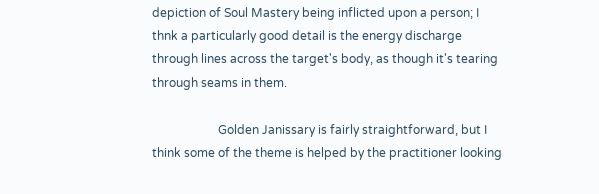depiction of Soul Mastery being inflicted upon a person; I thnk a particularly good detail is the energy discharge through lines across the target's body, as though it's tearing through seams in them.

                      Golden Janissary is fairly straightforward, but I think some of the theme is helped by the practitioner looking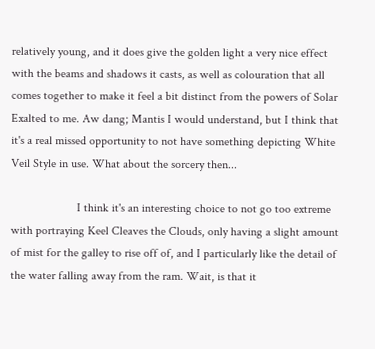relatively young, and it does give the golden light a very nice effect with the beams and shadows it casts, as well as colouration that all comes together to make it feel a bit distinct from the powers of Solar Exalted to me. Aw dang; Mantis I would understand, but I think that it's a real missed opportunity to not have something depicting White Veil Style in use. What about the sorcery then...

                      I think it's an interesting choice to not go too extreme with portraying Keel Cleaves the Clouds, only having a slight amount of mist for the galley to rise off of, and I particularly like the detail of the water falling away from the ram. Wait, is that it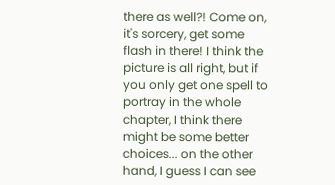there as well?! Come on, it's sorcery, get some flash in there! I think the picture is all right, but if you only get one spell to portray in the whole chapter, I think there might be some better choices... on the other hand, I guess I can see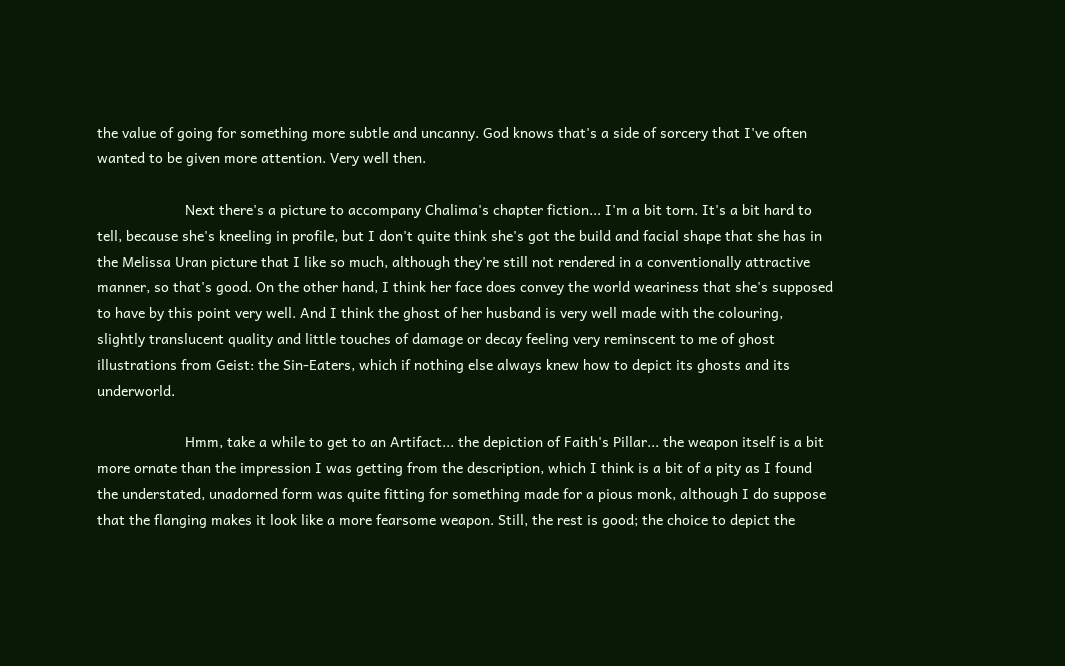the value of going for something more subtle and uncanny. God knows that's a side of sorcery that I've often wanted to be given more attention. Very well then.

                      Next there's a picture to accompany Chalima's chapter fiction... I'm a bit torn. It's a bit hard to tell, because she's kneeling in profile, but I don't quite think she's got the build and facial shape that she has in the Melissa Uran picture that I like so much, although they're still not rendered in a conventionally attractive manner, so that's good. On the other hand, I think her face does convey the world weariness that she's supposed to have by this point very well. And I think the ghost of her husband is very well made with the colouring, slightly translucent quality and little touches of damage or decay feeling very reminscent to me of ghost illustrations from Geist: the Sin-Eaters, which if nothing else always knew how to depict its ghosts and its underworld.

                      Hmm, take a while to get to an Artifact... the depiction of Faith's Pillar... the weapon itself is a bit more ornate than the impression I was getting from the description, which I think is a bit of a pity as I found the understated, unadorned form was quite fitting for something made for a pious monk, although I do suppose that the flanging makes it look like a more fearsome weapon. Still, the rest is good; the choice to depict the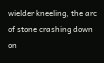wielder kneeling, the arc of stone crashing down on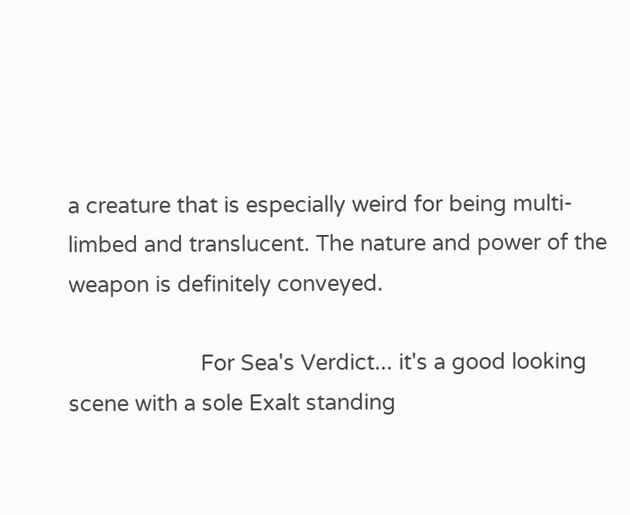a creature that is especially weird for being multi-limbed and translucent. The nature and power of the weapon is definitely conveyed.

                      For Sea's Verdict... it's a good looking scene with a sole Exalt standing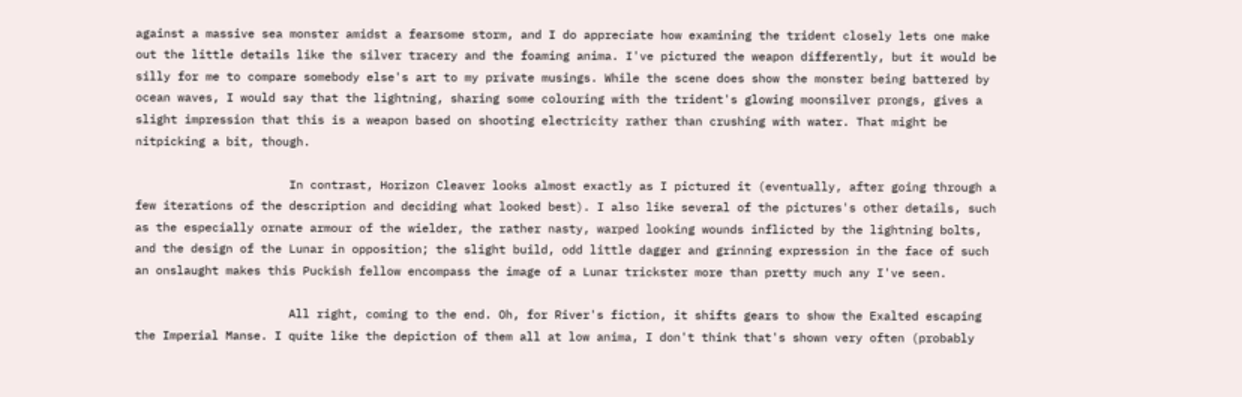against a massive sea monster amidst a fearsome storm, and I do appreciate how examining the trident closely lets one make out the little details like the silver tracery and the foaming anima. I've pictured the weapon differently, but it would be silly for me to compare somebody else's art to my private musings. While the scene does show the monster being battered by ocean waves, I would say that the lightning, sharing some colouring with the trident's glowing moonsilver prongs, gives a slight impression that this is a weapon based on shooting electricity rather than crushing with water. That might be nitpicking a bit, though.

                      In contrast, Horizon Cleaver looks almost exactly as I pictured it (eventually, after going through a few iterations of the description and deciding what looked best). I also like several of the pictures's other details, such as the especially ornate armour of the wielder, the rather nasty, warped looking wounds inflicted by the lightning bolts, and the design of the Lunar in opposition; the slight build, odd little dagger and grinning expression in the face of such an onslaught makes this Puckish fellow encompass the image of a Lunar trickster more than pretty much any I've seen.

                      All right, coming to the end. Oh, for River's fiction, it shifts gears to show the Exalted escaping the Imperial Manse. I quite like the depiction of them all at low anima, I don't think that's shown very often (probably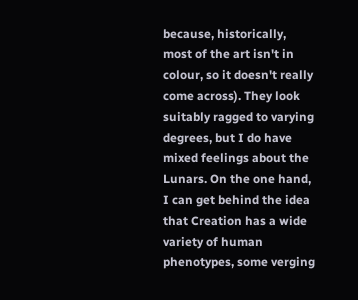because, historically, most of the art isn't in colour, so it doesn't really come across). They look suitably ragged to varying degrees, but I do have mixed feelings about the Lunars. On the one hand, I can get behind the idea that Creation has a wide variety of human phenotypes, some verging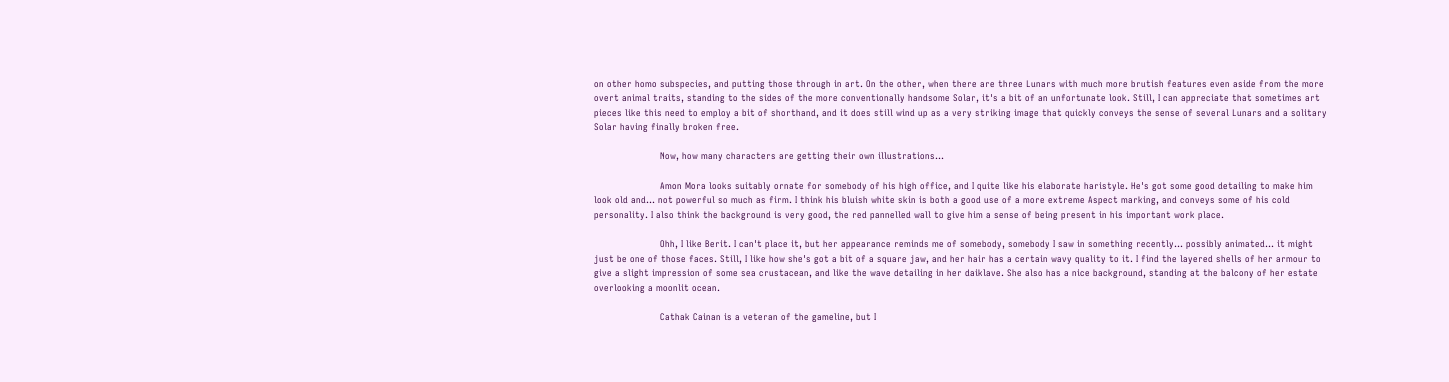on other homo subspecies, and putting those through in art. On the other, when there are three Lunars with much more brutish features even aside from the more overt animal traits, standing to the sides of the more conventionally handsome Solar, it's a bit of an unfortunate look. Still, I can appreciate that sometimes art pieces like this need to employ a bit of shorthand, and it does still wind up as a very striking image that quickly conveys the sense of several Lunars and a solitary Solar having finally broken free.

                      Now, how many characters are getting their own illustrations...

                      Amon Mora looks suitably ornate for somebody of his high office, and I quite like his elaborate haristyle. He's got some good detailing to make him look old and... not powerful so much as firm. I think his bluish white skin is both a good use of a more extreme Aspect marking, and conveys some of his cold personality. I also think the background is very good, the red pannelled wall to give him a sense of being present in his important work place.

                      Ohh, I like Berit. I can't place it, but her appearance reminds me of somebody, somebody I saw in something recently... possibly animated... it might just be one of those faces. Still, I like how she's got a bit of a square jaw, and her hair has a certain wavy quality to it. I find the layered shells of her armour to give a slight impression of some sea crustacean, and like the wave detailing in her daiklave. She also has a nice background, standing at the balcony of her estate overlooking a moonlit ocean.

                      Cathak Cainan is a veteran of the gameline, but I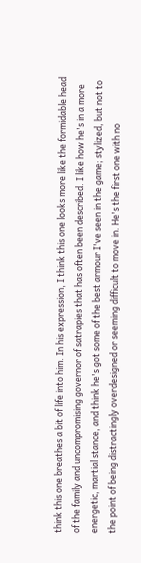think this one breathes a bit of life into him. In his expression, I think this one looks more like the formidable head of the family and uncompromising governor of satrapies that has often been described. I like how he's in a more energetic, martial stance, and think he's got some of the best armour I've seen in the game; stylized, but not to the point of being distractingly overdesigned or seeming difficult to move in. He's the first one with no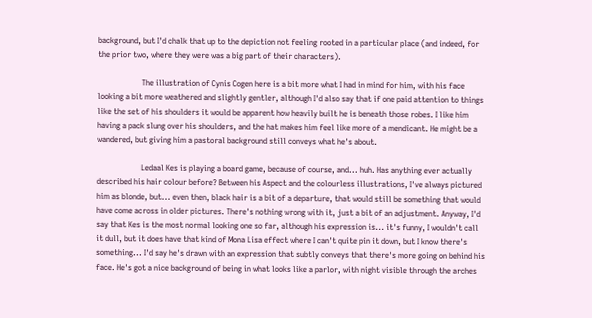background, but I'd chalk that up to the depiction not feeling rooted in a particular place (and indeed, for the prior two, where they were was a big part of their characters).

                      The illustration of Cynis Cogen here is a bit more what I had in mind for him, with his face looking a bit more weathered and slightly gentler, although I'd also say that if one paid attention to things like the set of his shoulders it would be apparent how heavily built he is beneath those robes. I like him having a pack slung over his shoulders, and the hat makes him feel like more of a mendicant. He might be a wandered, but giving him a pastoral background still conveys what he's about.

                      Ledaal Kes is playing a board game, because of course, and... huh. Has anything ever actually described his hair colour before? Between his Aspect and the colourless illustrations, I've always pictured him as blonde, but... even then, black hair is a bit of a departure, that would still be something that would have come across in older pictures. There's nothing wrong with it, just a bit of an adjustment. Anyway, I'd say that Kes is the most normal looking one so far, although his expression is... it's funny, I wouldn't call it dull, but it does have that kind of Mona Lisa effect where I can't quite pin it down, but I know there's something... I'd say he's drawn with an expression that subtly conveys that there's more going on behind his face. He's got a nice background of being in what looks like a parlor, with night visible through the arches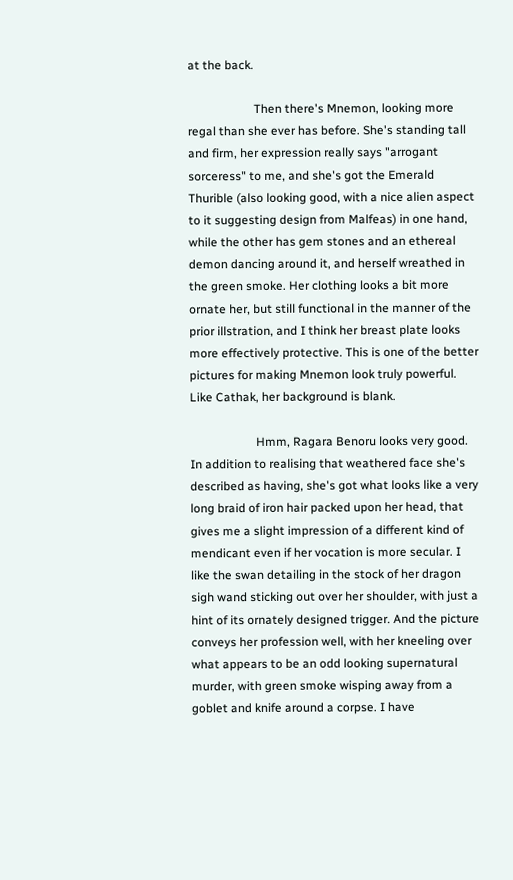at the back.

                      Then there's Mnemon, looking more regal than she ever has before. She's standing tall and firm, her expression really says "arrogant sorceress" to me, and she's got the Emerald Thurible (also looking good, with a nice alien aspect to it suggesting design from Malfeas) in one hand, while the other has gem stones and an ethereal demon dancing around it, and herself wreathed in the green smoke. Her clothing looks a bit more ornate her, but still functional in the manner of the prior illstration, and I think her breast plate looks more effectively protective. This is one of the better pictures for making Mnemon look truly powerful. Like Cathak, her background is blank.

                      Hmm, Ragara Benoru looks very good. In addition to realising that weathered face she's described as having, she's got what looks like a very long braid of iron hair packed upon her head, that gives me a slight impression of a different kind of mendicant even if her vocation is more secular. I like the swan detailing in the stock of her dragon sigh wand sticking out over her shoulder, with just a hint of its ornately designed trigger. And the picture conveys her profession well, with her kneeling over what appears to be an odd looking supernatural murder, with green smoke wisping away from a goblet and knife around a corpse. I have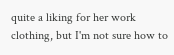quite a liking for her work clothing, but I'm not sure how to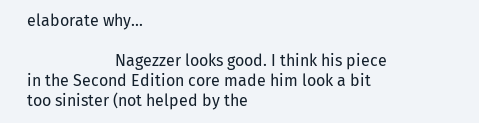elaborate why...

                      Nagezzer looks good. I think his piece in the Second Edition core made him look a bit too sinister (not helped by the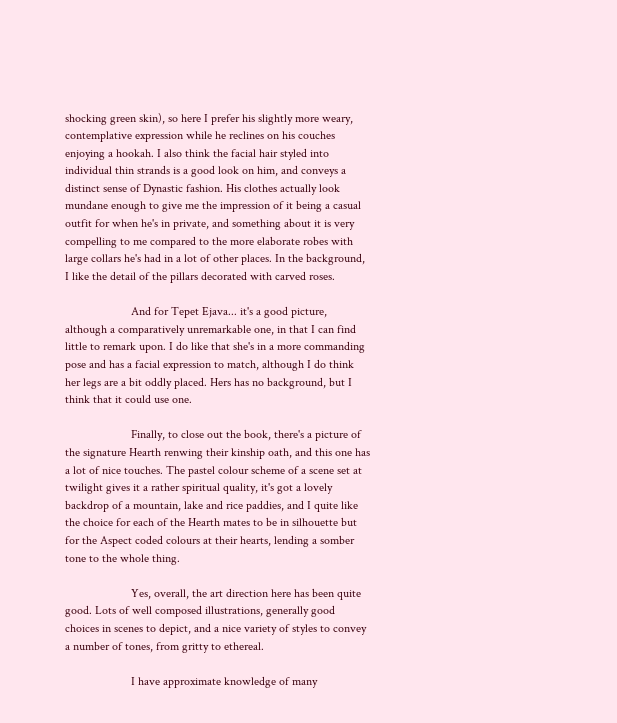shocking green skin), so here I prefer his slightly more weary, contemplative expression while he reclines on his couches enjoying a hookah. I also think the facial hair styled into individual thin strands is a good look on him, and conveys a distinct sense of Dynastic fashion. His clothes actually look mundane enough to give me the impression of it being a casual outfit for when he's in private, and something about it is very compelling to me compared to the more elaborate robes with large collars he's had in a lot of other places. In the background, I like the detail of the pillars decorated with carved roses.

                      And for Tepet Ejava... it's a good picture, although a comparatively unremarkable one, in that I can find little to remark upon. I do like that she's in a more commanding pose and has a facial expression to match, although I do think her legs are a bit oddly placed. Hers has no background, but I think that it could use one.

                      Finally, to close out the book, there's a picture of the signature Hearth renwing their kinship oath, and this one has a lot of nice touches. The pastel colour scheme of a scene set at twilight gives it a rather spiritual quality, it's got a lovely backdrop of a mountain, lake and rice paddies, and I quite like the choice for each of the Hearth mates to be in silhouette but for the Aspect coded colours at their hearts, lending a somber tone to the whole thing.

                      Yes, overall, the art direction here has been quite good. Lots of well composed illustrations, generally good choices in scenes to depict, and a nice variety of styles to convey a number of tones, from gritty to ethereal.

                      I have approximate knowledge of many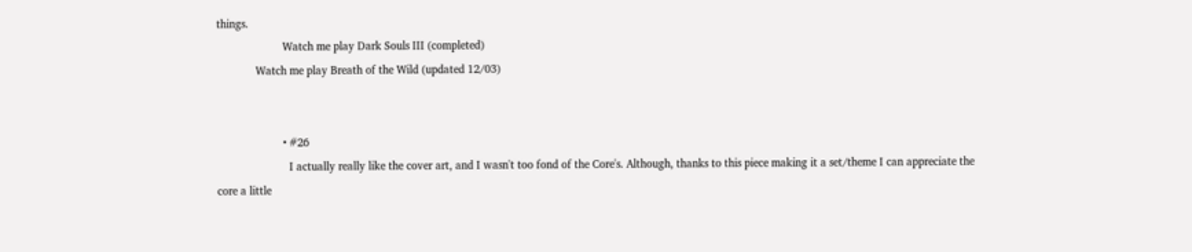things.
                      Watch me play Dark Souls III (completed)
             Watch me play Breath of the Wild (updated 12/03)


                      • #26
                        I actually really like the cover art, and I wasn't too fond of the Core's. Although, thanks to this piece making it a set/theme I can appreciate the core a little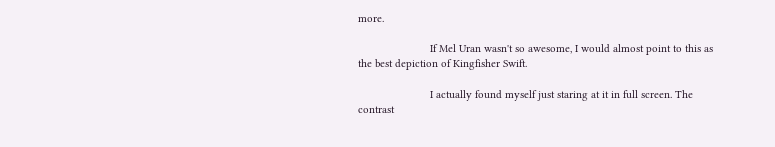more.

                        If Mel Uran wasn't so awesome, I would almost point to this as the best depiction of Kingfisher Swift.

                        I actually found myself just staring at it in full screen. The contrast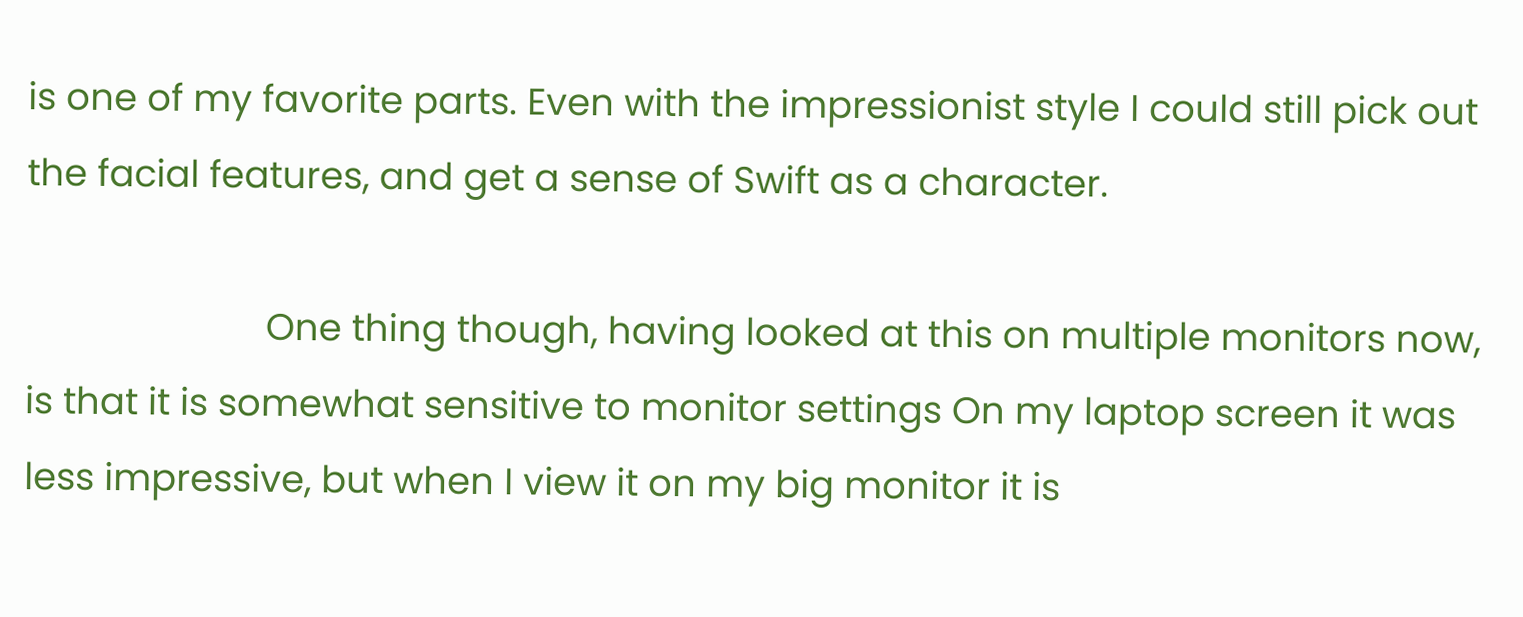is one of my favorite parts. Even with the impressionist style I could still pick out the facial features, and get a sense of Swift as a character.

                        One thing though, having looked at this on multiple monitors now, is that it is somewhat sensitive to monitor settings On my laptop screen it was less impressive, but when I view it on my big monitor it is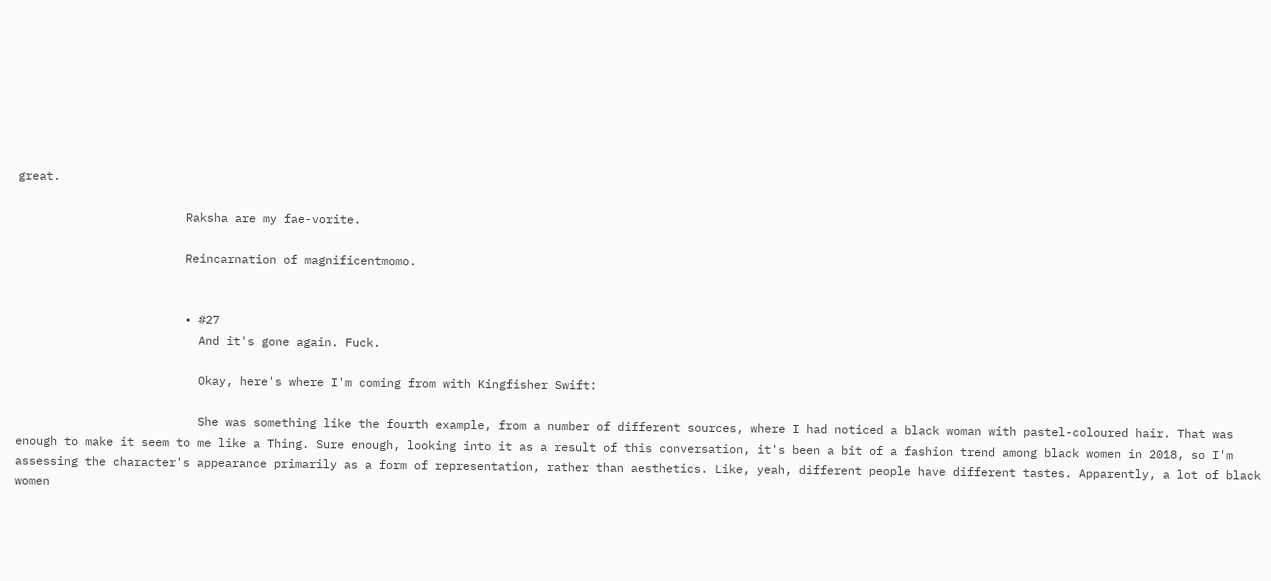great.

                        Raksha are my fae-vorite.

                        Reincarnation of magnificentmomo.


                        • #27
                          And it's gone again. Fuck.

                          Okay, here's where I'm coming from with Kingfisher Swift:

                          She was something like the fourth example, from a number of different sources, where I had noticed a black woman with pastel-coloured hair. That was enough to make it seem to me like a Thing. Sure enough, looking into it as a result of this conversation, it's been a bit of a fashion trend among black women in 2018, so I'm assessing the character's appearance primarily as a form of representation, rather than aesthetics. Like, yeah, different people have different tastes. Apparently, a lot of black women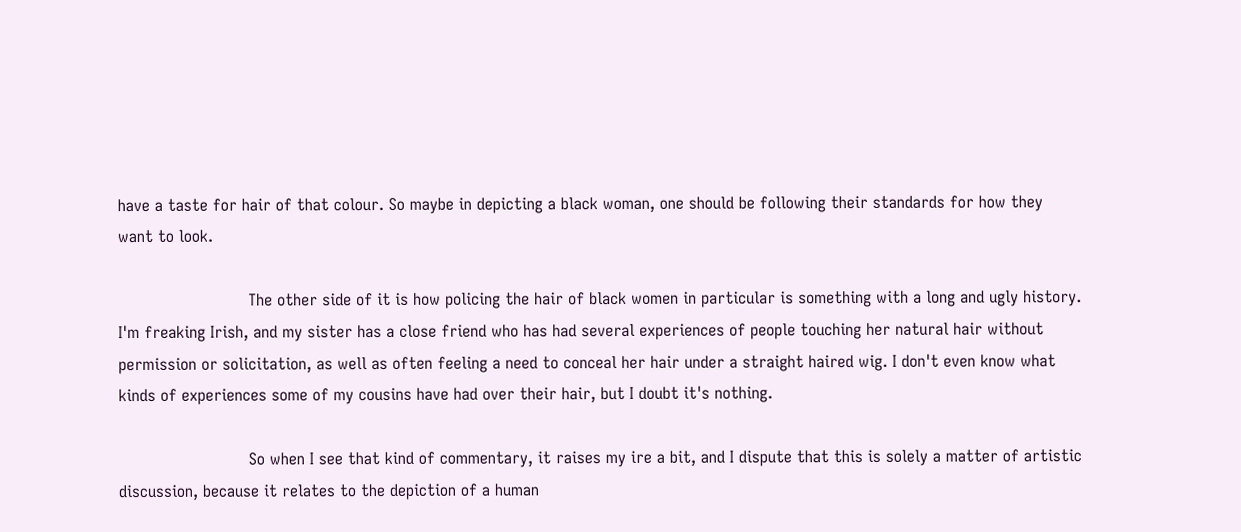have a taste for hair of that colour. So maybe in depicting a black woman, one should be following their standards for how they want to look.

                          The other side of it is how policing the hair of black women in particular is something with a long and ugly history. I'm freaking Irish, and my sister has a close friend who has had several experiences of people touching her natural hair without permission or solicitation, as well as often feeling a need to conceal her hair under a straight haired wig. I don't even know what kinds of experiences some of my cousins have had over their hair, but I doubt it's nothing.

                          So when I see that kind of commentary, it raises my ire a bit, and I dispute that this is solely a matter of artistic discussion, because it relates to the depiction of a human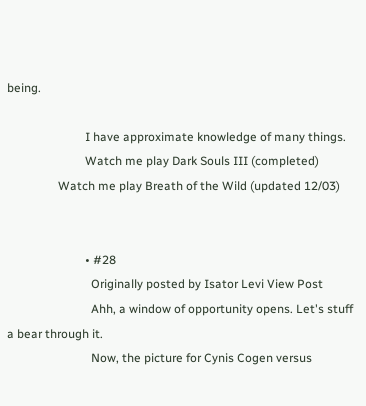being.

                          I have approximate knowledge of many things.
                          Watch me play Dark Souls III (completed)
                 Watch me play Breath of the Wild (updated 12/03)


                          • #28
                            Originally posted by Isator Levi View Post
                            Ahh, a window of opportunity opens. Let's stuff a bear through it.
                            Now, the picture for Cynis Cogen versus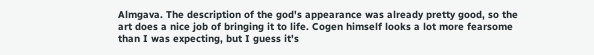Almgava. The description of the god's appearance was already pretty good, so the art does a nice job of bringing it to life. Cogen himself looks a lot more fearsome than I was expecting, but I guess it's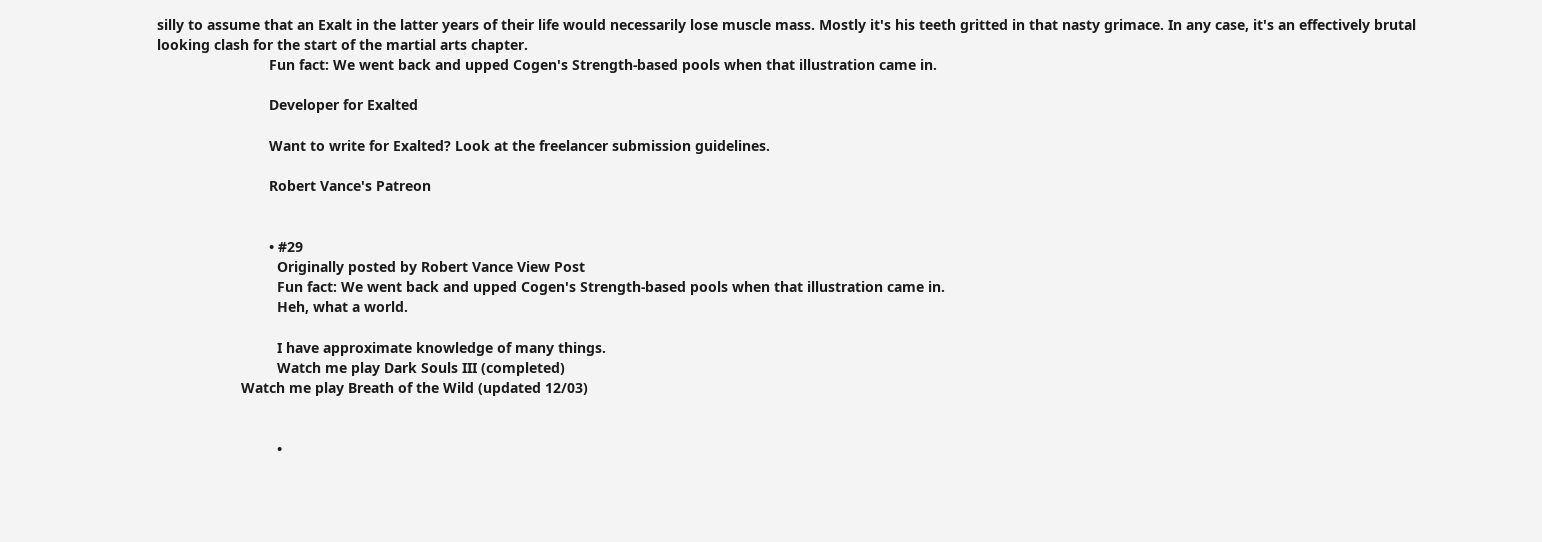silly to assume that an Exalt in the latter years of their life would necessarily lose muscle mass. Mostly it's his teeth gritted in that nasty grimace. In any case, it's an effectively brutal looking clash for the start of the martial arts chapter.
                            Fun fact: We went back and upped Cogen's Strength-based pools when that illustration came in.

                            Developer for Exalted

                            Want to write for Exalted? Look at the freelancer submission guidelines.

                            Robert Vance's Patreon


                            • #29
                              Originally posted by Robert Vance View Post
                              Fun fact: We went back and upped Cogen's Strength-based pools when that illustration came in.
                              Heh, what a world.

                              I have approximate knowledge of many things.
                              Watch me play Dark Souls III (completed)
                     Watch me play Breath of the Wild (updated 12/03)


                              •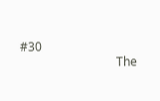#30
                                The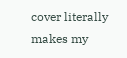cover literally makes my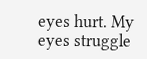eyes hurt. My eyes struggle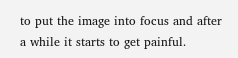to put the image into focus and after a while it starts to get painful.